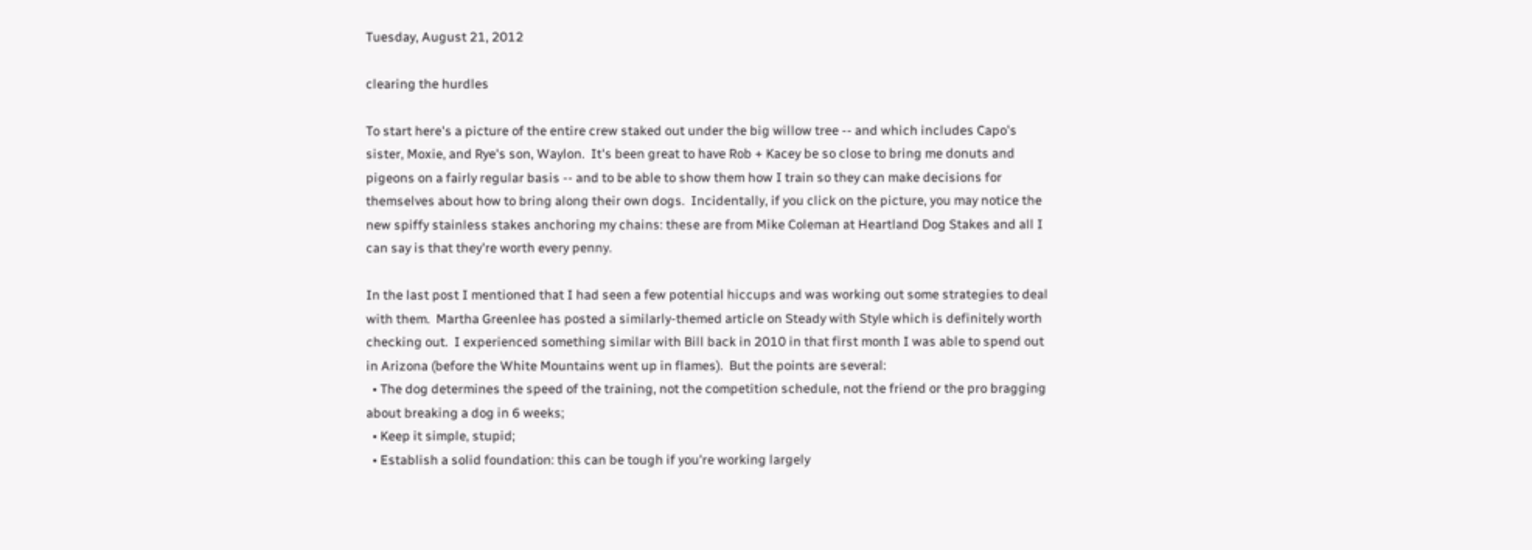Tuesday, August 21, 2012

clearing the hurdles

To start here's a picture of the entire crew staked out under the big willow tree -- and which includes Capo's sister, Moxie, and Rye's son, Waylon.  It's been great to have Rob + Kacey be so close to bring me donuts and pigeons on a fairly regular basis -- and to be able to show them how I train so they can make decisions for themselves about how to bring along their own dogs.  Incidentally, if you click on the picture, you may notice the new spiffy stainless stakes anchoring my chains: these are from Mike Coleman at Heartland Dog Stakes and all I can say is that they're worth every penny.

In the last post I mentioned that I had seen a few potential hiccups and was working out some strategies to deal with them.  Martha Greenlee has posted a similarly-themed article on Steady with Style which is definitely worth checking out.  I experienced something similar with Bill back in 2010 in that first month I was able to spend out in Arizona (before the White Mountains went up in flames).  But the points are several:
  • The dog determines the speed of the training, not the competition schedule, not the friend or the pro bragging about breaking a dog in 6 weeks;
  • Keep it simple, stupid;
  • Establish a solid foundation: this can be tough if you're working largely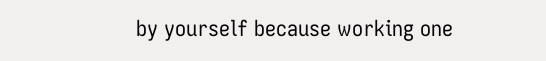by yourself because working one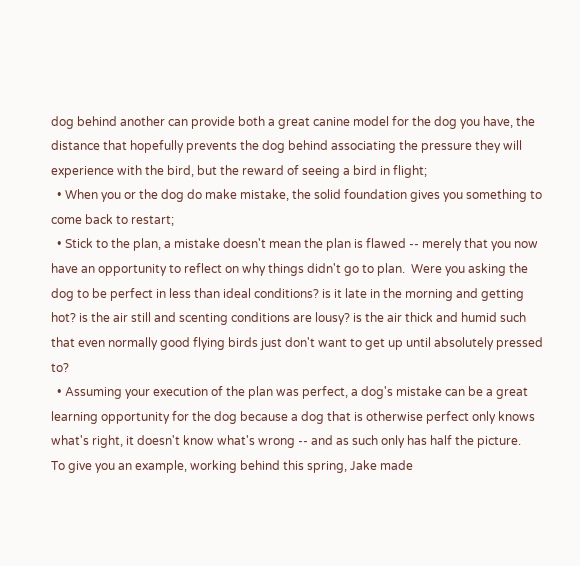dog behind another can provide both a great canine model for the dog you have, the distance that hopefully prevents the dog behind associating the pressure they will experience with the bird, but the reward of seeing a bird in flight;
  • When you or the dog do make mistake, the solid foundation gives you something to come back to restart;
  • Stick to the plan, a mistake doesn't mean the plan is flawed -- merely that you now have an opportunity to reflect on why things didn't go to plan.  Were you asking the dog to be perfect in less than ideal conditions? is it late in the morning and getting hot? is the air still and scenting conditions are lousy? is the air thick and humid such that even normally good flying birds just don't want to get up until absolutely pressed to?
  • Assuming your execution of the plan was perfect, a dog's mistake can be a great learning opportunity for the dog because a dog that is otherwise perfect only knows what's right, it doesn't know what's wrong -- and as such only has half the picture.
To give you an example, working behind this spring, Jake made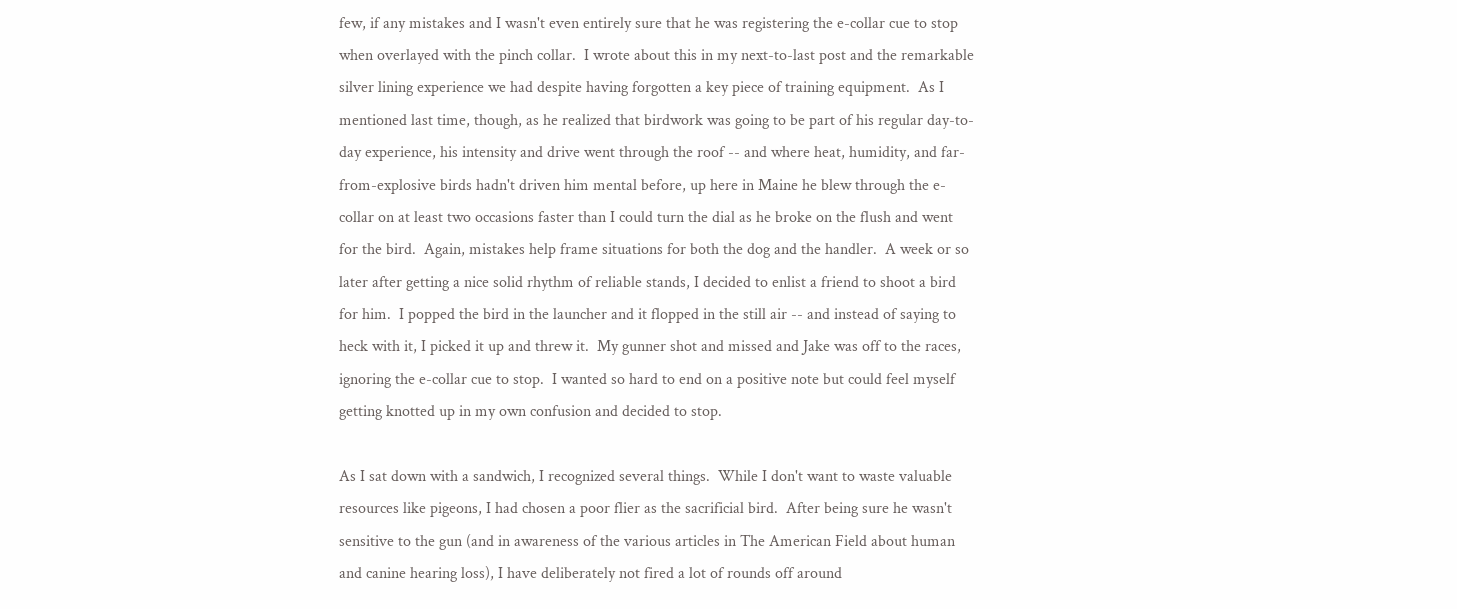few, if any mistakes and I wasn't even entirely sure that he was registering the e-collar cue to stop when overlayed with the pinch collar.  I wrote about this in my next-to-last post and the remarkable silver lining experience we had despite having forgotten a key piece of training equipment.  As I mentioned last time, though, as he realized that birdwork was going to be part of his regular day-to-day experience, his intensity and drive went through the roof -- and where heat, humidity, and far-from-explosive birds hadn't driven him mental before, up here in Maine he blew through the e-collar on at least two occasions faster than I could turn the dial as he broke on the flush and went for the bird.  Again, mistakes help frame situations for both the dog and the handler.  A week or so later after getting a nice solid rhythm of reliable stands, I decided to enlist a friend to shoot a bird for him.  I popped the bird in the launcher and it flopped in the still air -- and instead of saying to heck with it, I picked it up and threw it.  My gunner shot and missed and Jake was off to the races, ignoring the e-collar cue to stop.  I wanted so hard to end on a positive note but could feel myself getting knotted up in my own confusion and decided to stop.

As I sat down with a sandwich, I recognized several things.  While I don't want to waste valuable resources like pigeons, I had chosen a poor flier as the sacrificial bird.  After being sure he wasn't sensitive to the gun (and in awareness of the various articles in The American Field about human and canine hearing loss), I have deliberately not fired a lot of rounds off around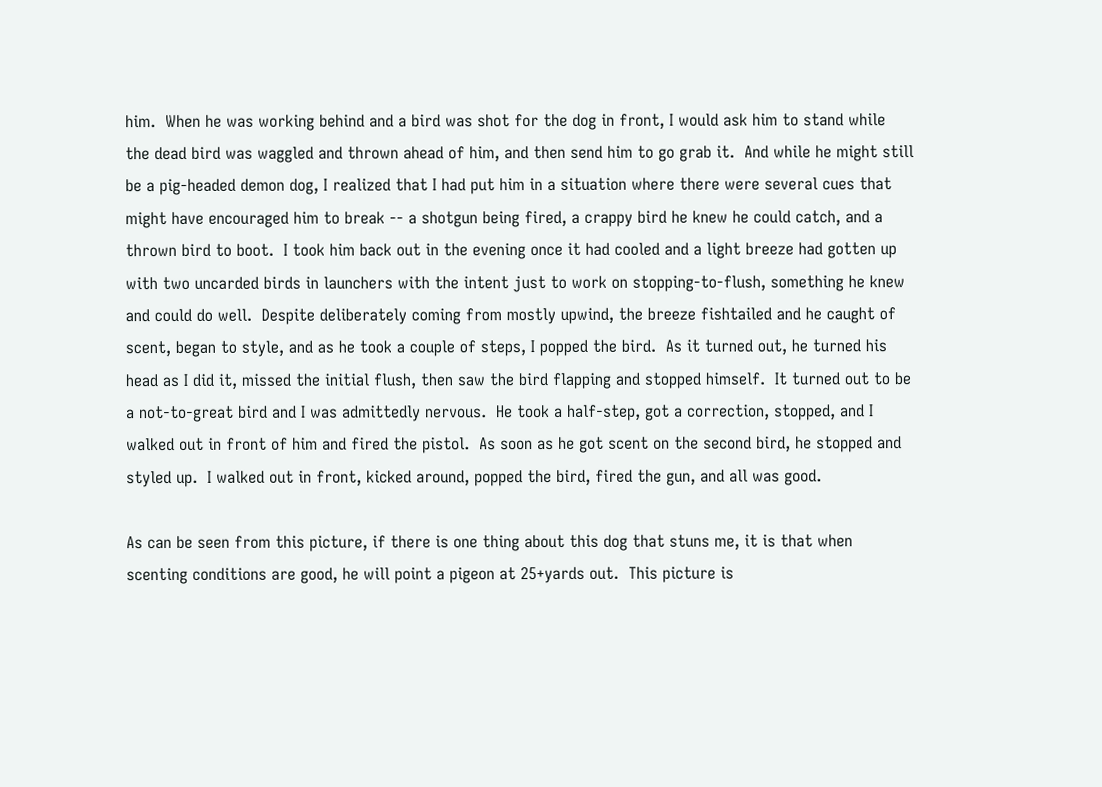him.  When he was working behind and a bird was shot for the dog in front, I would ask him to stand while the dead bird was waggled and thrown ahead of him, and then send him to go grab it.  And while he might still be a pig-headed demon dog, I realized that I had put him in a situation where there were several cues that might have encouraged him to break -- a shotgun being fired, a crappy bird he knew he could catch, and a thrown bird to boot.  I took him back out in the evening once it had cooled and a light breeze had gotten up with two uncarded birds in launchers with the intent just to work on stopping-to-flush, something he knew and could do well.  Despite deliberately coming from mostly upwind, the breeze fishtailed and he caught of scent, began to style, and as he took a couple of steps, I popped the bird.  As it turned out, he turned his head as I did it, missed the initial flush, then saw the bird flapping and stopped himself.  It turned out to be a not-to-great bird and I was admittedly nervous.  He took a half-step, got a correction, stopped, and I walked out in front of him and fired the pistol.  As soon as he got scent on the second bird, he stopped and styled up.  I walked out in front, kicked around, popped the bird, fired the gun, and all was good.

As can be seen from this picture, if there is one thing about this dog that stuns me, it is that when scenting conditions are good, he will point a pigeon at 25+yards out.  This picture is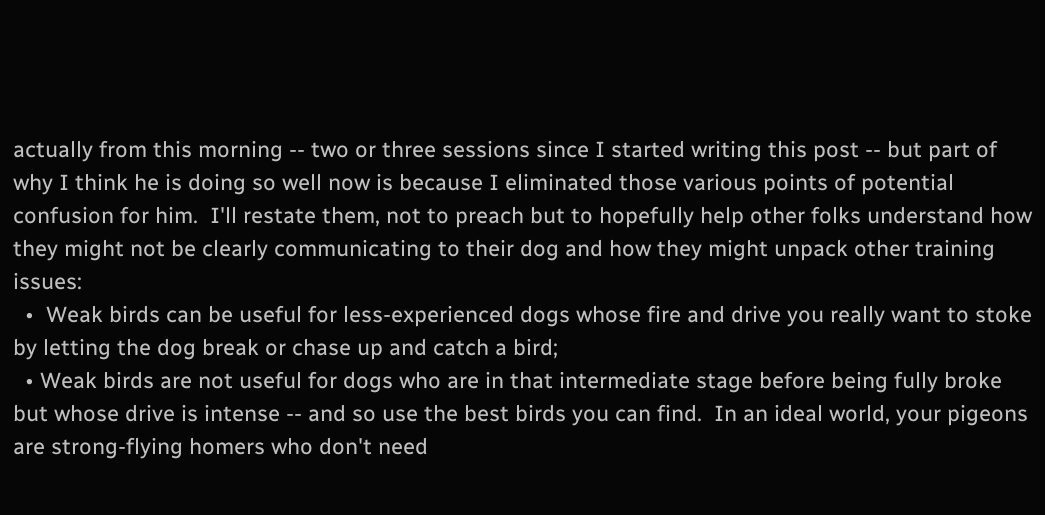actually from this morning -- two or three sessions since I started writing this post -- but part of why I think he is doing so well now is because I eliminated those various points of potential confusion for him.  I'll restate them, not to preach but to hopefully help other folks understand how they might not be clearly communicating to their dog and how they might unpack other training issues:
  •  Weak birds can be useful for less-experienced dogs whose fire and drive you really want to stoke by letting the dog break or chase up and catch a bird;
  • Weak birds are not useful for dogs who are in that intermediate stage before being fully broke but whose drive is intense -- and so use the best birds you can find.  In an ideal world, your pigeons are strong-flying homers who don't need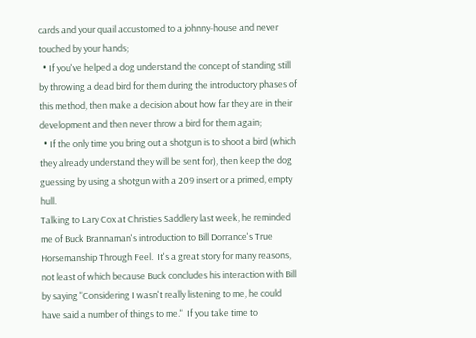cards and your quail accustomed to a johnny-house and never touched by your hands;
  • If you've helped a dog understand the concept of standing still by throwing a dead bird for them during the introductory phases of this method, then make a decision about how far they are in their development and then never throw a bird for them again;
  • If the only time you bring out a shotgun is to shoot a bird (which they already understand they will be sent for), then keep the dog guessing by using a shotgun with a 209 insert or a primed, empty hull.
Talking to Lary Cox at Christies Saddlery last week, he reminded me of Buck Brannaman's introduction to Bill Dorrance's True Horsemanship Through Feel.  It's a great story for many reasons, not least of which because Buck concludes his interaction with Bill by saying "Considering I wasn't really listening to me, he could have said a number of things to me."  If you take time to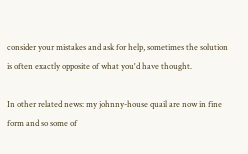consider your mistakes and ask for help, sometimes the solution is often exactly opposite of what you'd have thought.

In other related news: my johnny-house quail are now in fine form and so some of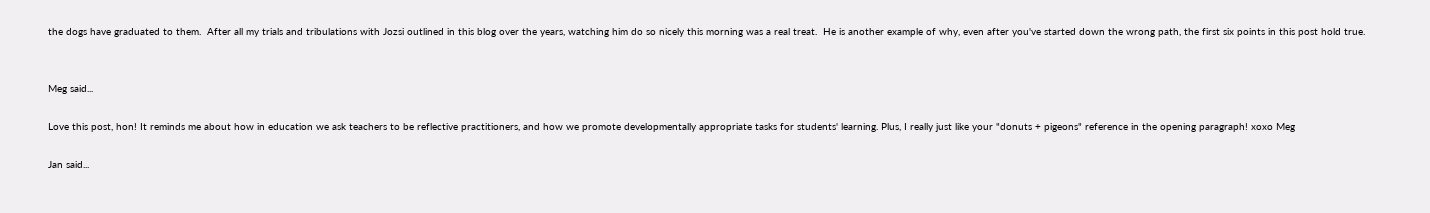the dogs have graduated to them.  After all my trials and tribulations with Jozsi outlined in this blog over the years, watching him do so nicely this morning was a real treat.  He is another example of why, even after you've started down the wrong path, the first six points in this post hold true.


Meg said...

Love this post, hon! It reminds me about how in education we ask teachers to be reflective practitioners, and how we promote developmentally appropriate tasks for students' learning. Plus, I really just like your "donuts + pigeons" reference in the opening paragraph! xoxo Meg

Jan said...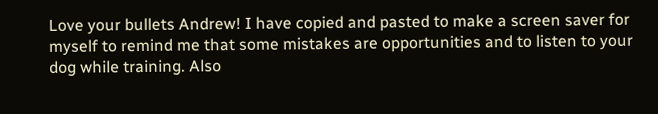Love your bullets Andrew! I have copied and pasted to make a screen saver for myself to remind me that some mistakes are opportunities and to listen to your dog while training. Also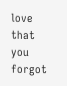love that you forgot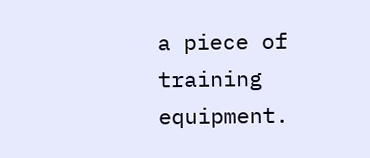a piece of training equipment.